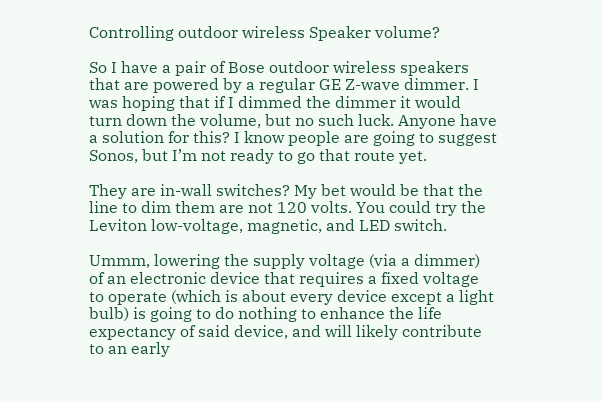Controlling outdoor wireless Speaker volume?

So I have a pair of Bose outdoor wireless speakers that are powered by a regular GE Z-wave dimmer. I was hoping that if I dimmed the dimmer it would turn down the volume, but no such luck. Anyone have a solution for this? I know people are going to suggest Sonos, but I’m not ready to go that route yet.

They are in-wall switches? My bet would be that the line to dim them are not 120 volts. You could try the Leviton low-voltage, magnetic, and LED switch.

Ummm, lowering the supply voltage (via a dimmer) of an electronic device that requires a fixed voltage to operate (which is about every device except a light bulb) is going to do nothing to enhance the life expectancy of said device, and will likely contribute to an early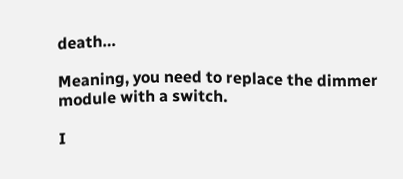death…

Meaning, you need to replace the dimmer module with a switch.

I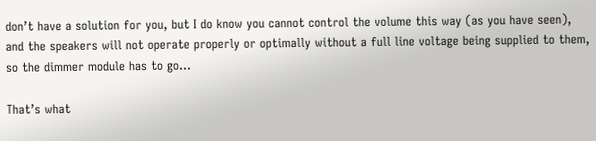don’t have a solution for you, but I do know you cannot control the volume this way (as you have seen), and the speakers will not operate properly or optimally without a full line voltage being supplied to them, so the dimmer module has to go…

That’s what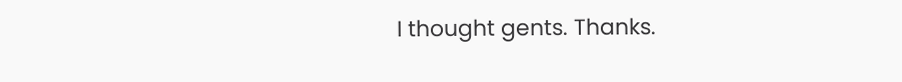I thought gents. Thanks.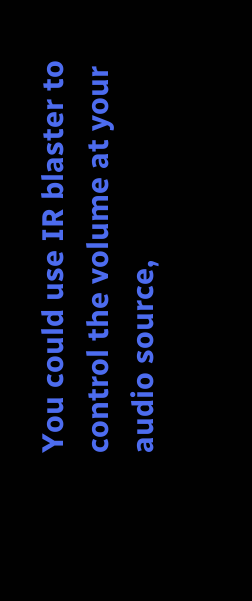You could use IR blaster to control the volume at your audio source,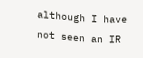although I have not seen an IR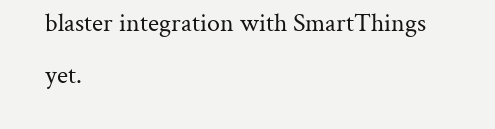blaster integration with SmartThings yet.